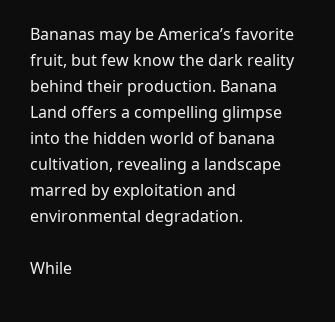Bananas may be America’s favorite fruit, but few know the dark reality behind their production. Banana Land offers a compelling glimpse into the hidden world of banana cultivation, revealing a landscape marred by exploitation and environmental degradation.

While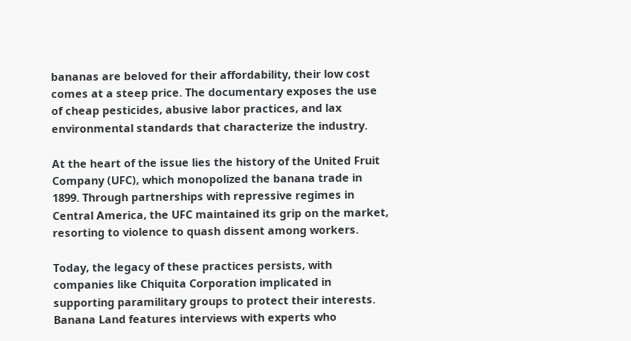bananas are beloved for their affordability, their low cost comes at a steep price. The documentary exposes the use of cheap pesticides, abusive labor practices, and lax environmental standards that characterize the industry.

At the heart of the issue lies the history of the United Fruit Company (UFC), which monopolized the banana trade in 1899. Through partnerships with repressive regimes in Central America, the UFC maintained its grip on the market, resorting to violence to quash dissent among workers.

Today, the legacy of these practices persists, with companies like Chiquita Corporation implicated in supporting paramilitary groups to protect their interests. Banana Land features interviews with experts who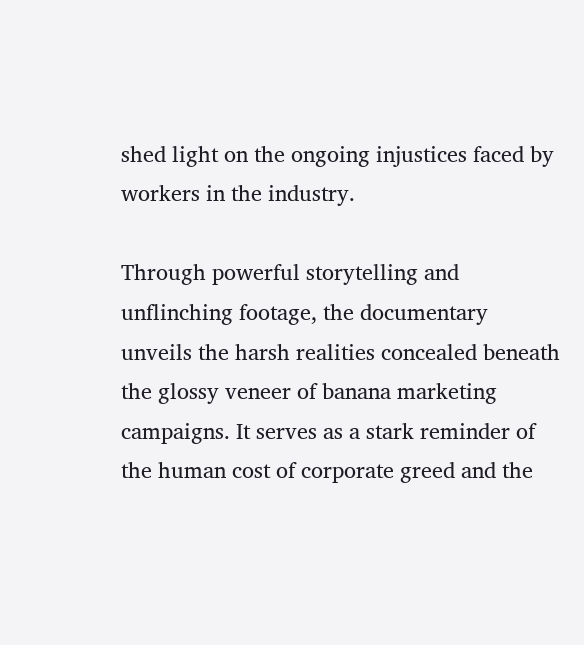shed light on the ongoing injustices faced by workers in the industry.

Through powerful storytelling and unflinching footage, the documentary unveils the harsh realities concealed beneath the glossy veneer of banana marketing campaigns. It serves as a stark reminder of the human cost of corporate greed and the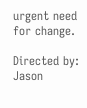urgent need for change.

Directed by: Jason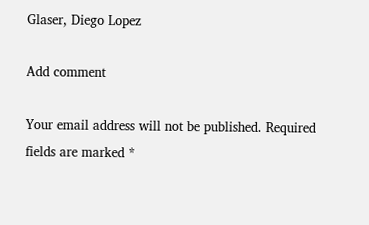Glaser, Diego Lopez

Add comment

Your email address will not be published. Required fields are marked *